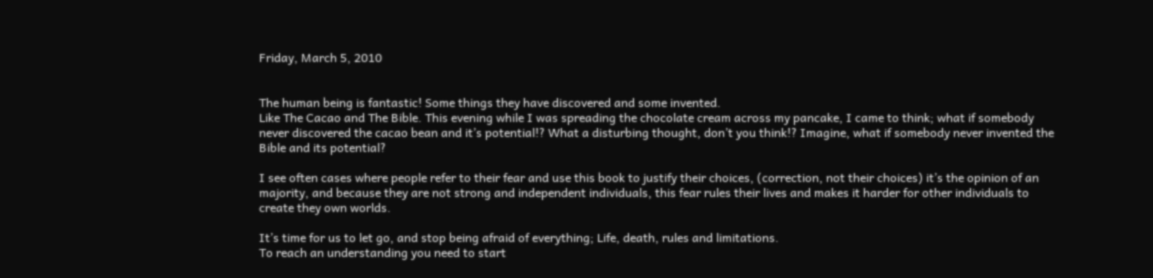Friday, March 5, 2010


The human being is fantastic! Some things they have discovered and some invented.
Like The Cacao and The Bible. This evening while I was spreading the chocolate cream across my pancake, I came to think; what if somebody never discovered the cacao bean and it’s potential!? What a disturbing thought, don’t you think!? Imagine, what if somebody never invented the Bible and its potential?

I see often cases where people refer to their fear and use this book to justify their choices, (correction, not their choices) it’s the opinion of an majority, and because they are not strong and independent individuals, this fear rules their lives and makes it harder for other individuals to create they own worlds.

It’s time for us to let go, and stop being afraid of everything; Life, death, rules and limitations.
To reach an understanding you need to start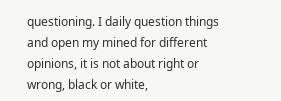questioning. I daily question things and open my mined for different opinions, it is not about right or wrong, black or white,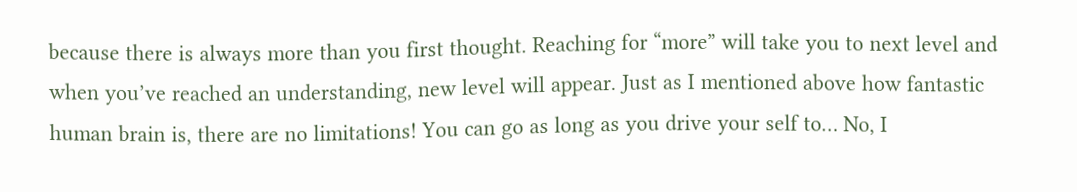because there is always more than you first thought. Reaching for “more” will take you to next level and when you’ve reached an understanding, new level will appear. Just as I mentioned above how fantastic human brain is, there are no limitations! You can go as long as you drive your self to… No, I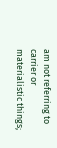am not referring to carrier or materialistic things;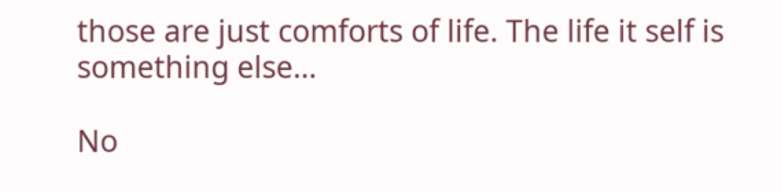those are just comforts of life. The life it self is something else…

No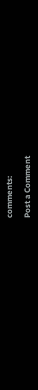comments:

Post a Comment